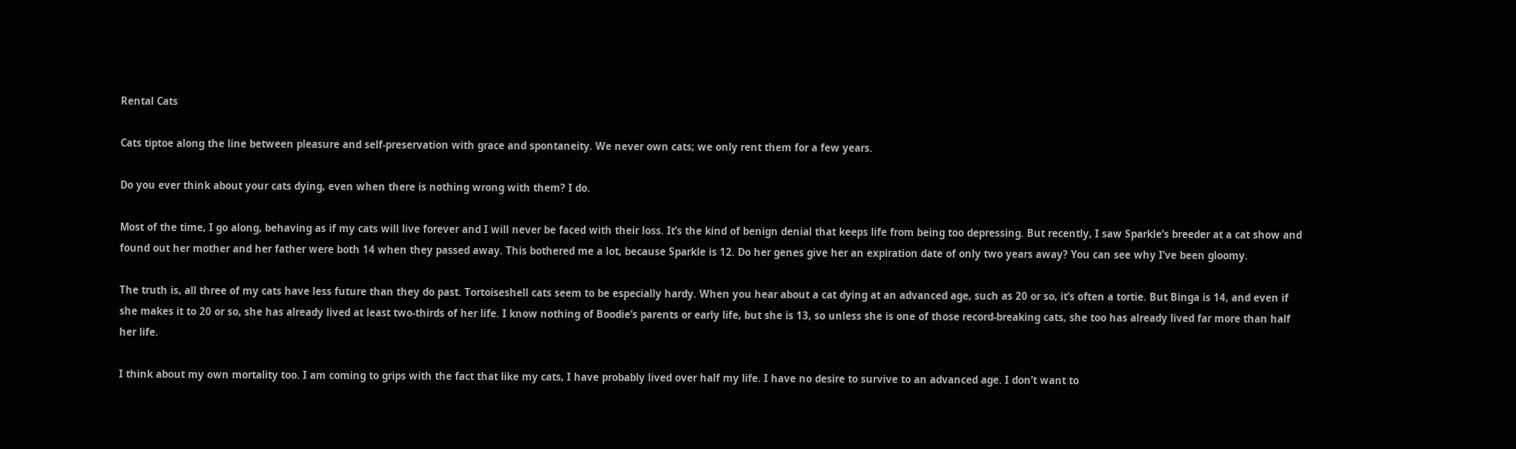Rental Cats

Cats tiptoe along the line between pleasure and self-preservation with grace and spontaneity. We never own cats; we only rent them for a few years.

Do you ever think about your cats dying, even when there is nothing wrong with them? I do.

Most of the time, I go along, behaving as if my cats will live forever and I will never be faced with their loss. It’s the kind of benign denial that keeps life from being too depressing. But recently, I saw Sparkle’s breeder at a cat show and found out her mother and her father were both 14 when they passed away. This bothered me a lot, because Sparkle is 12. Do her genes give her an expiration date of only two years away? You can see why I’ve been gloomy.

The truth is, all three of my cats have less future than they do past. Tortoiseshell cats seem to be especially hardy. When you hear about a cat dying at an advanced age, such as 20 or so, it’s often a tortie. But Binga is 14, and even if she makes it to 20 or so, she has already lived at least two-thirds of her life. I know nothing of Boodie’s parents or early life, but she is 13, so unless she is one of those record-breaking cats, she too has already lived far more than half her life.

I think about my own mortality too. I am coming to grips with the fact that like my cats, I have probably lived over half my life. I have no desire to survive to an advanced age. I don’t want to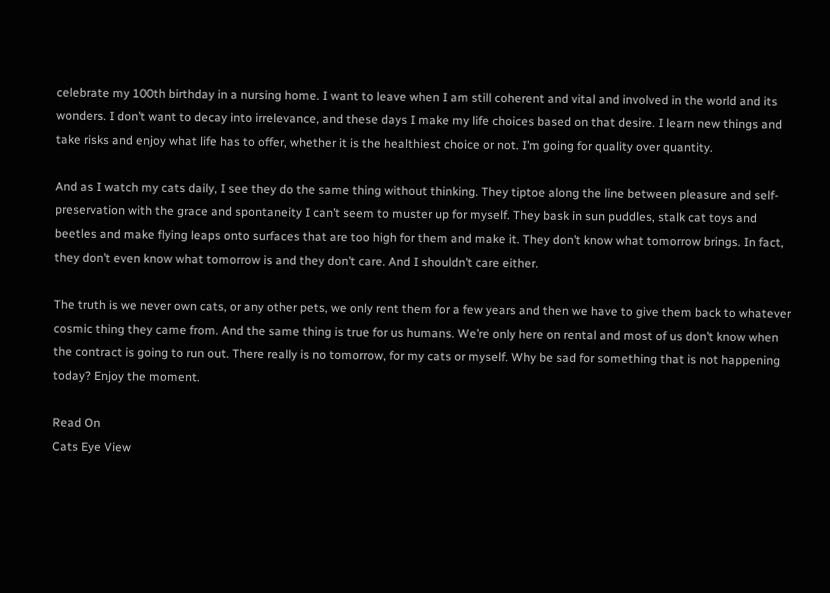celebrate my 100th birthday in a nursing home. I want to leave when I am still coherent and vital and involved in the world and its wonders. I don’t want to decay into irrelevance, and these days I make my life choices based on that desire. I learn new things and take risks and enjoy what life has to offer, whether it is the healthiest choice or not. I’m going for quality over quantity.

And as I watch my cats daily, I see they do the same thing without thinking. They tiptoe along the line between pleasure and self-preservation with the grace and spontaneity I can’t seem to muster up for myself. They bask in sun puddles, stalk cat toys and beetles and make flying leaps onto surfaces that are too high for them and make it. They don’t know what tomorrow brings. In fact, they don’t even know what tomorrow is and they don’t care. And I shouldn’t care either.

The truth is we never own cats, or any other pets, we only rent them for a few years and then we have to give them back to whatever cosmic thing they came from. And the same thing is true for us humans. We’re only here on rental and most of us don’t know when the contract is going to run out. There really is no tomorrow, for my cats or myself. Why be sad for something that is not happening today? Enjoy the moment.

Read On
Cats Eye View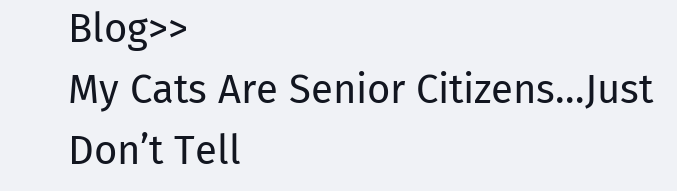Blog>>
My Cats Are Senior Citizens…Just Don’t Tell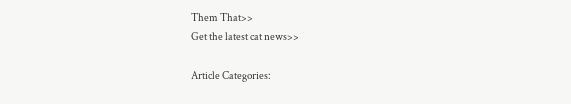Them That>>
Get the latest cat news>>

Article Categories: